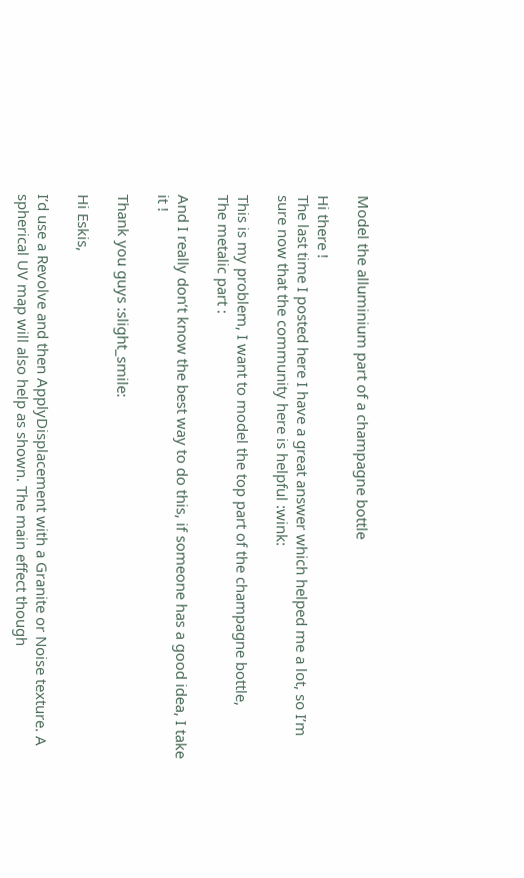Model the alluminium part of a champagne bottle

Hi there !
The last time I posted here I have a great answer which helped me a lot, so I’m sure now that the community here is helpful :wink:

This is my problem, I want to model the top part of the champagne bottle,
The metalic part :

And I really don’t know the best way to do this, if someone has a good idea, I take it !

Thank you guys :slight_smile:

Hi Eskis,

I’d use a Revolve and then ApplyDisplacement with a Granite or Noise texture. A spherical UV map will also help as shown. The main effect though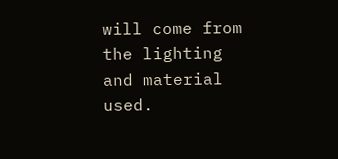will come from the lighting and material used.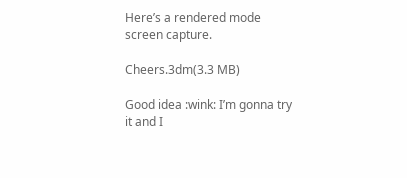Here’s a rendered mode screen capture.

Cheers.3dm(3.3 MB)

Good idea :wink: I’m gonna try it and I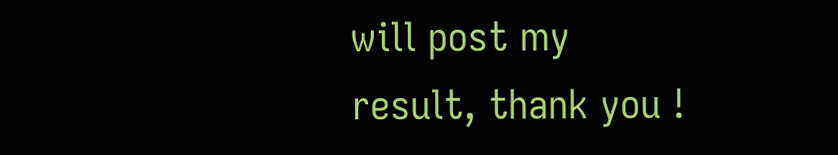will post my result, thank you !